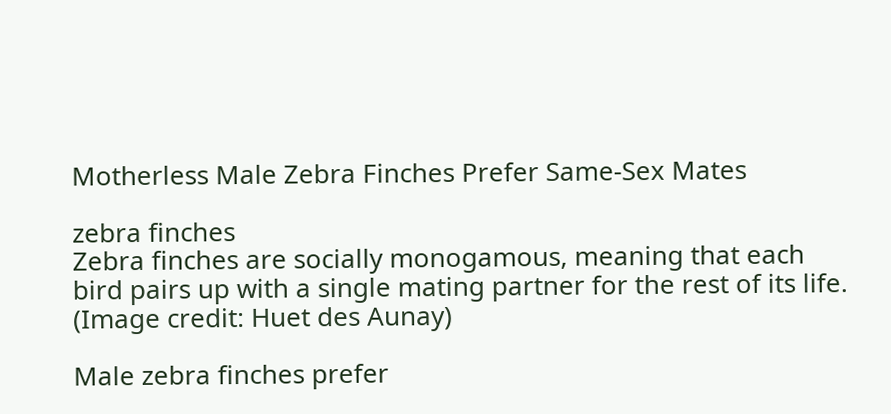Motherless Male Zebra Finches Prefer Same-Sex Mates

zebra finches
Zebra finches are socially monogamous, meaning that each bird pairs up with a single mating partner for the rest of its life. (Image credit: Huet des Aunay)

Male zebra finches prefer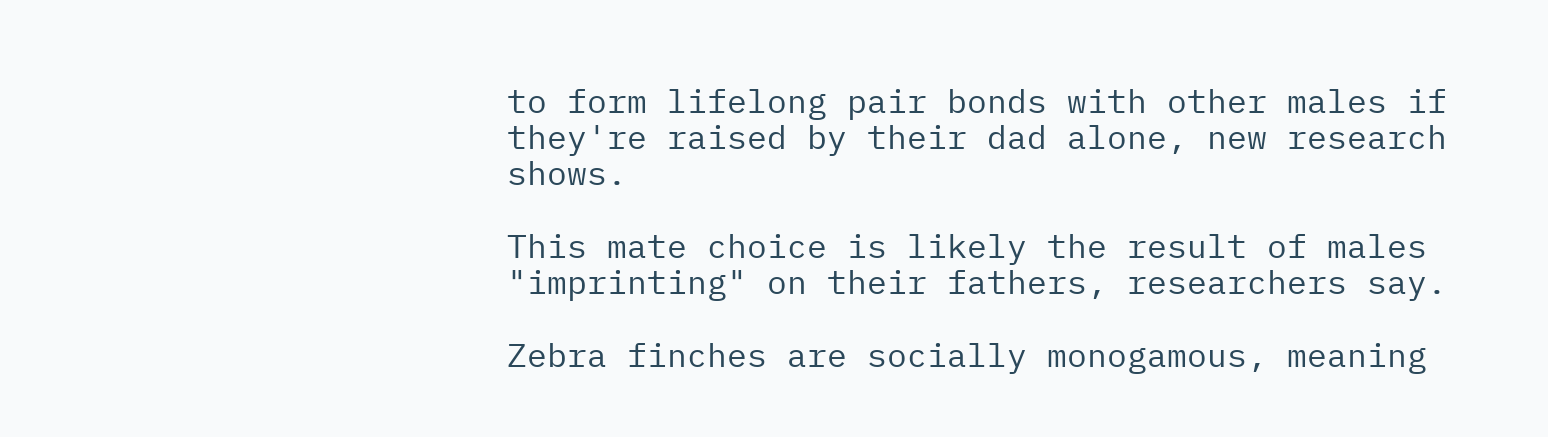to form lifelong pair bonds with other males if they're raised by their dad alone, new research shows.

This mate choice is likely the result of males "imprinting" on their fathers, researchers say.

Zebra finches are socially monogamous, meaning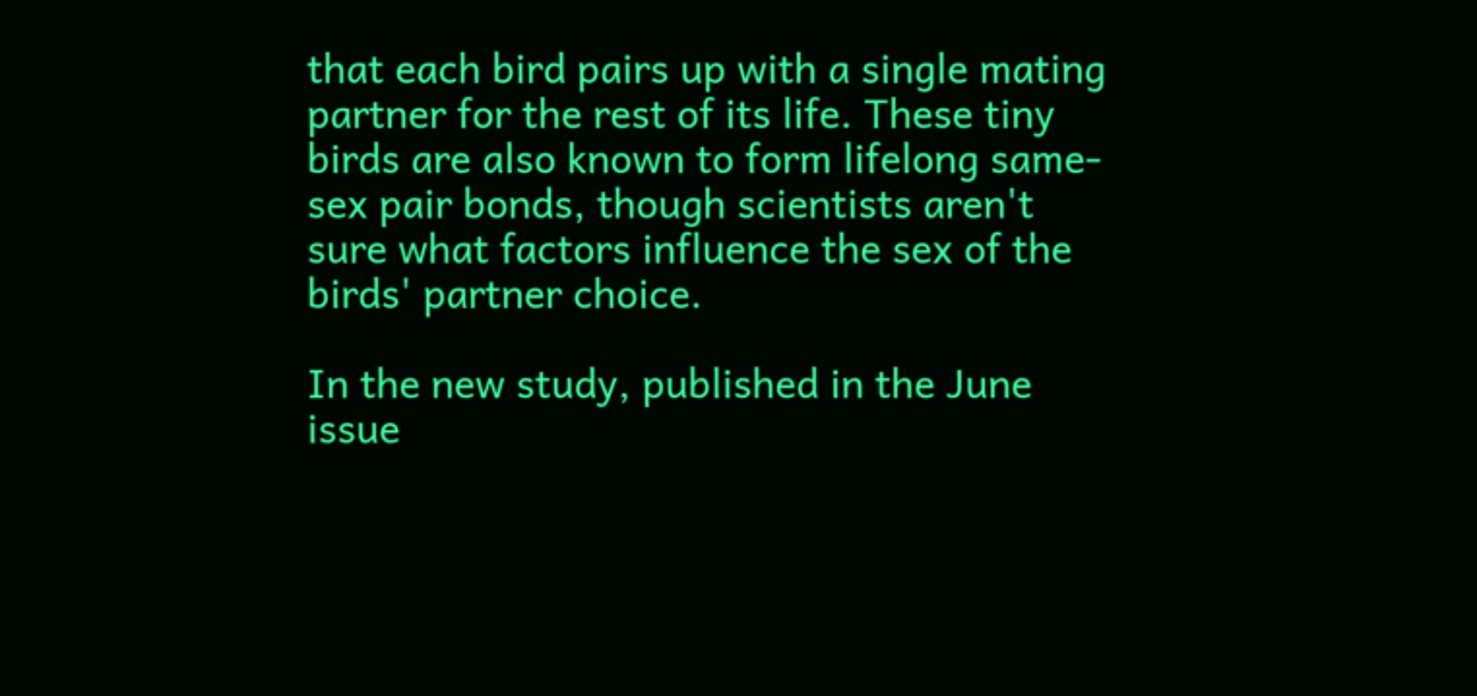that each bird pairs up with a single mating partner for the rest of its life. These tiny birds are also known to form lifelong same-sex pair bonds, though scientists aren't sure what factors influence the sex of the birds' partner choice.

In the new study, published in the June issue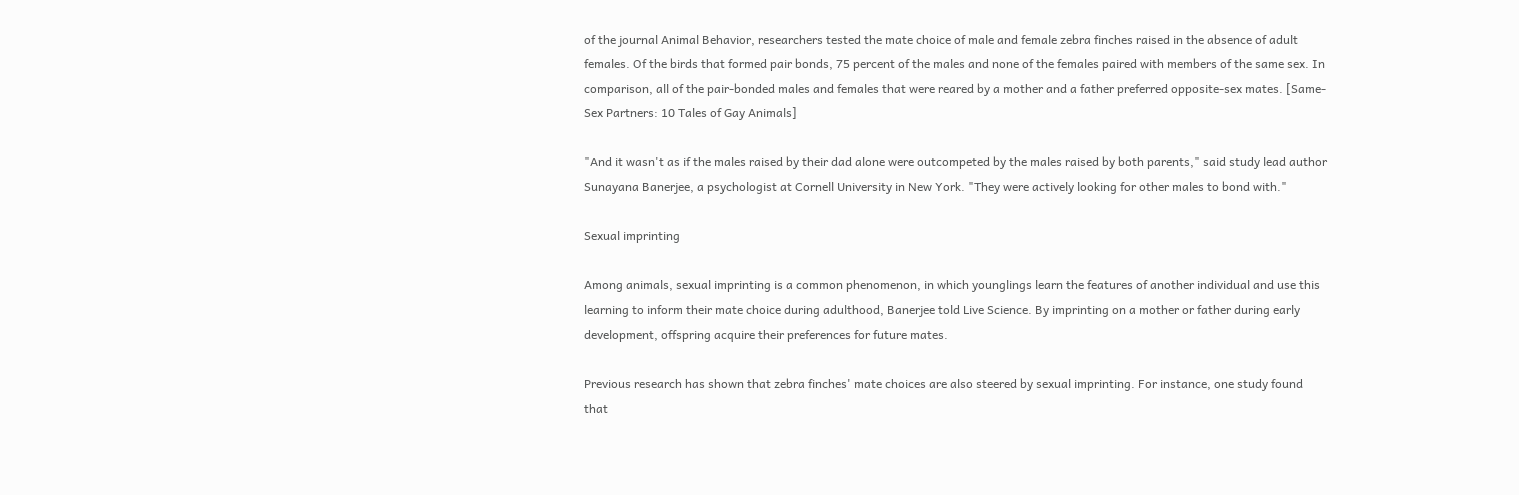of the journal Animal Behavior, researchers tested the mate choice of male and female zebra finches raised in the absence of adult females. Of the birds that formed pair bonds, 75 percent of the males and none of the females paired with members of the same sex. In comparison, all of the pair-bonded males and females that were reared by a mother and a father preferred opposite-sex mates. [Same-Sex Partners: 10 Tales of Gay Animals]

"And it wasn't as if the males raised by their dad alone were outcompeted by the males raised by both parents," said study lead author Sunayana Banerjee, a psychologist at Cornell University in New York. "They were actively looking for other males to bond with."

Sexual imprinting

Among animals, sexual imprinting is a common phenomenon, in which younglings learn the features of another individual and use this learning to inform their mate choice during adulthood, Banerjee told Live Science. By imprinting on a mother or father during early development, offspring acquire their preferences for future mates.

Previous research has shown that zebra finches' mate choices are also steered by sexual imprinting. For instance, one study found that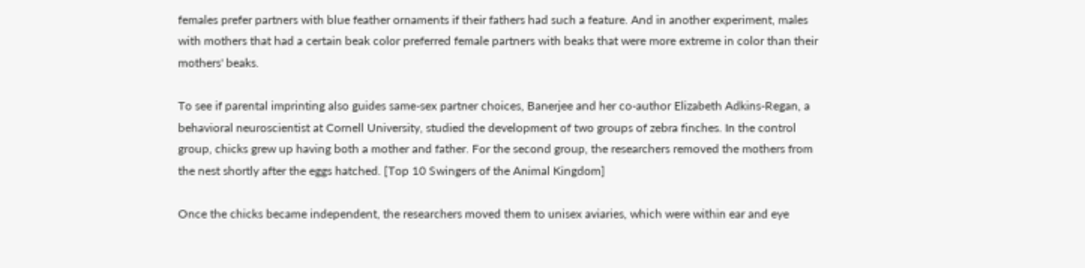females prefer partners with blue feather ornaments if their fathers had such a feature. And in another experiment, males with mothers that had a certain beak color preferred female partners with beaks that were more extreme in color than their mothers' beaks.

To see if parental imprinting also guides same-sex partner choices, Banerjee and her co-author Elizabeth Adkins-Regan, a behavioral neuroscientist at Cornell University, studied the development of two groups of zebra finches. In the control group, chicks grew up having both a mother and father. For the second group, the researchers removed the mothers from the nest shortly after the eggs hatched. [Top 10 Swingers of the Animal Kingdom]

Once the chicks became independent, the researchers moved them to unisex aviaries, which were within ear and eye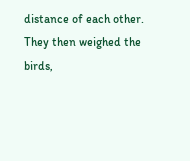distance of each other. They then weighed the birds,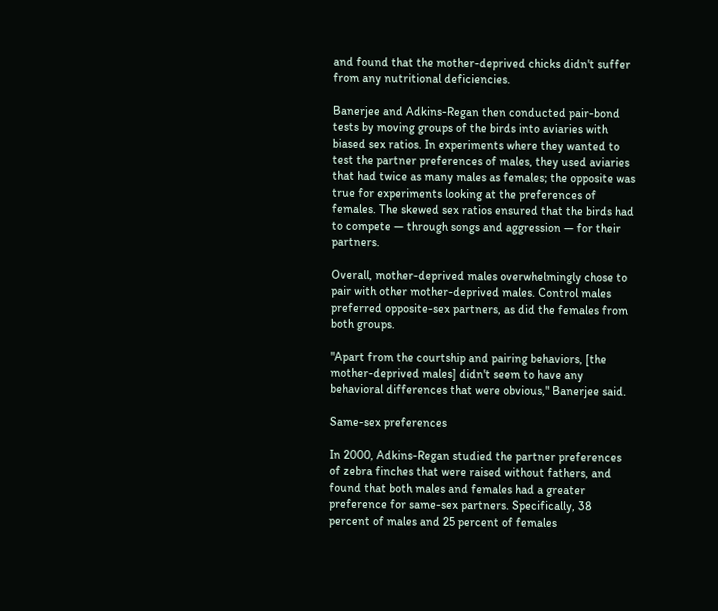and found that the mother-deprived chicks didn't suffer from any nutritional deficiencies.

Banerjee and Adkins-Regan then conducted pair-bond tests by moving groups of the birds into aviaries with biased sex ratios. In experiments where they wanted to test the partner preferences of males, they used aviaries that had twice as many males as females; the opposite was true for experiments looking at the preferences of females. The skewed sex ratios ensured that the birds had to compete — through songs and aggression — for their partners.

Overall, mother-deprived males overwhelmingly chose to pair with other mother-deprived males. Control males preferred opposite-sex partners, as did the females from both groups.

"Apart from the courtship and pairing behaviors, [the mother-deprived males] didn't seem to have any behavioral differences that were obvious," Banerjee said.

Same-sex preferences

In 2000, Adkins-Regan studied the partner preferences of zebra finches that were raised without fathers, and found that both males and females had a greater preference for same-sex partners. Specifically, 38 percent of males and 25 percent of females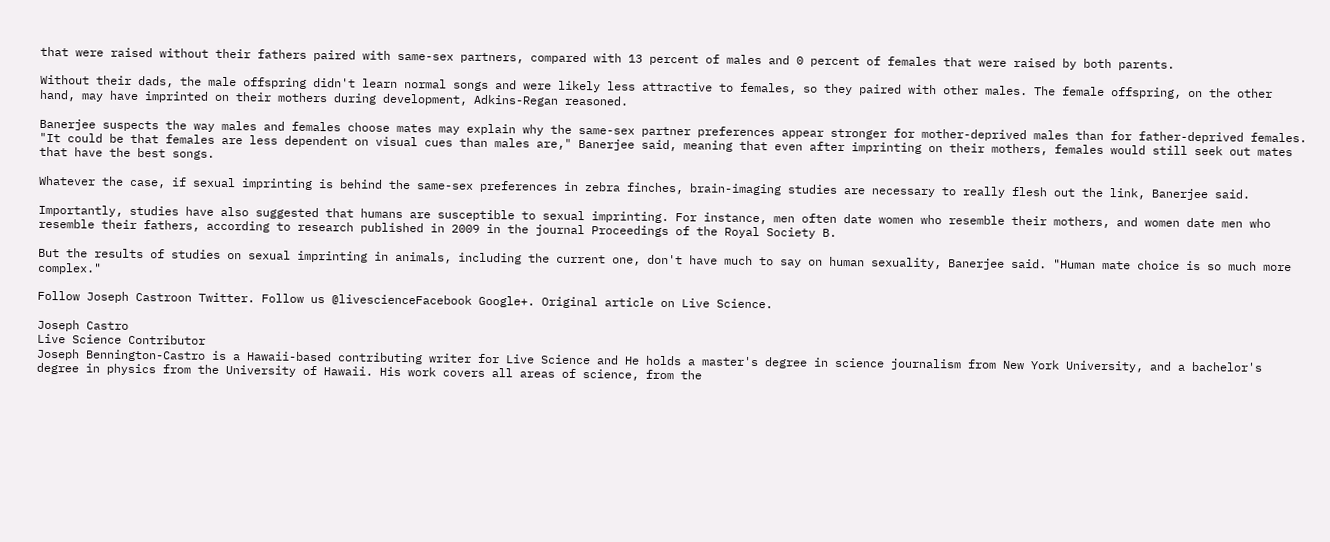that were raised without their fathers paired with same-sex partners, compared with 13 percent of males and 0 percent of females that were raised by both parents.

Without their dads, the male offspring didn't learn normal songs and were likely less attractive to females, so they paired with other males. The female offspring, on the other hand, may have imprinted on their mothers during development, Adkins-Regan reasoned.

Banerjee suspects the way males and females choose mates may explain why the same-sex partner preferences appear stronger for mother-deprived males than for father-deprived females. "It could be that females are less dependent on visual cues than males are," Banerjee said, meaning that even after imprinting on their mothers, females would still seek out mates that have the best songs.

Whatever the case, if sexual imprinting is behind the same-sex preferences in zebra finches, brain-imaging studies are necessary to really flesh out the link, Banerjee said.

Importantly, studies have also suggested that humans are susceptible to sexual imprinting. For instance, men often date women who resemble their mothers, and women date men who resemble their fathers, according to research published in 2009 in the journal Proceedings of the Royal Society B.

But the results of studies on sexual imprinting in animals, including the current one, don't have much to say on human sexuality, Banerjee said. "Human mate choice is so much more complex."

Follow Joseph Castroon Twitter. Follow us @livescienceFacebook Google+. Original article on Live Science.

Joseph Castro
Live Science Contributor
Joseph Bennington-Castro is a Hawaii-based contributing writer for Live Science and He holds a master's degree in science journalism from New York University, and a bachelor's degree in physics from the University of Hawaii. His work covers all areas of science, from the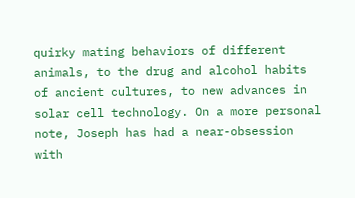quirky mating behaviors of different animals, to the drug and alcohol habits of ancient cultures, to new advances in solar cell technology. On a more personal note, Joseph has had a near-obsession with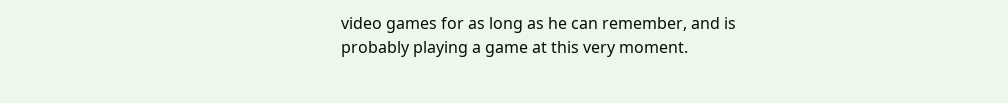video games for as long as he can remember, and is probably playing a game at this very moment.